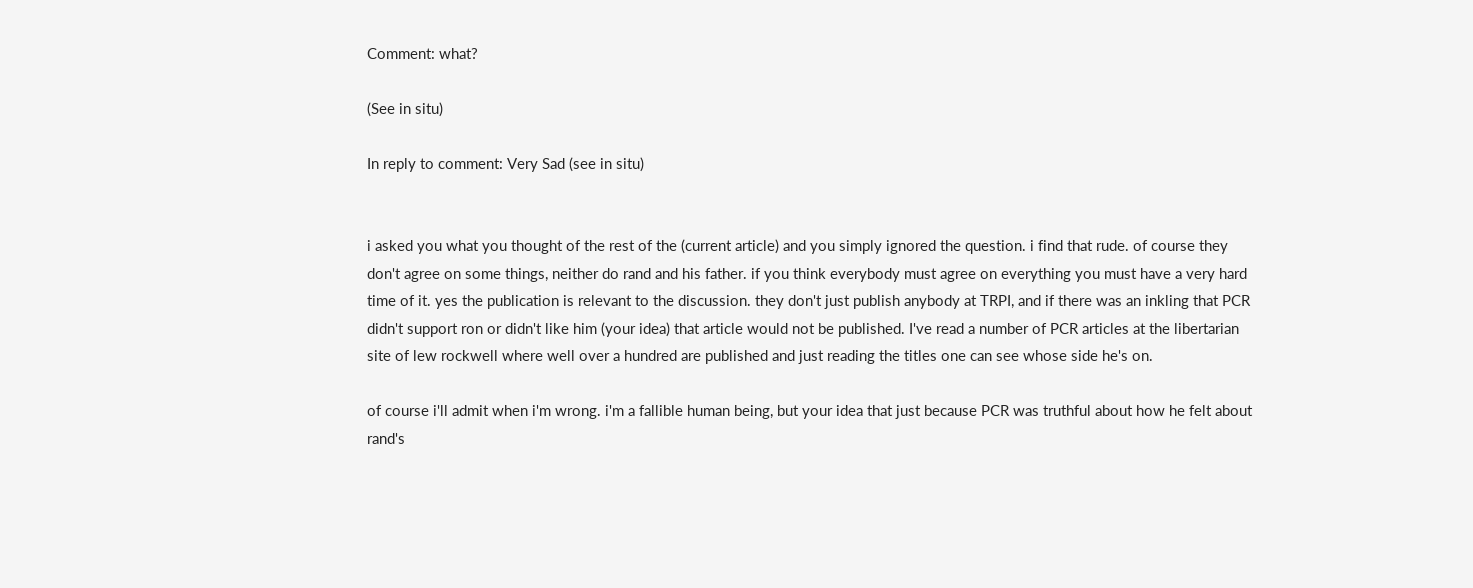Comment: what?

(See in situ)

In reply to comment: Very Sad (see in situ)


i asked you what you thought of the rest of the (current article) and you simply ignored the question. i find that rude. of course they don't agree on some things, neither do rand and his father. if you think everybody must agree on everything you must have a very hard time of it. yes the publication is relevant to the discussion. they don't just publish anybody at TRPI, and if there was an inkling that PCR didn't support ron or didn't like him (your idea) that article would not be published. I've read a number of PCR articles at the libertarian site of lew rockwell where well over a hundred are published and just reading the titles one can see whose side he's on.

of course i'll admit when i'm wrong. i'm a fallible human being, but your idea that just because PCR was truthful about how he felt about rand's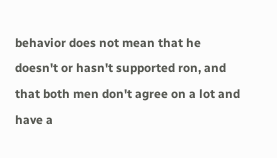behavior does not mean that he doesn't or hasn't supported ron, and that both men don't agree on a lot and have a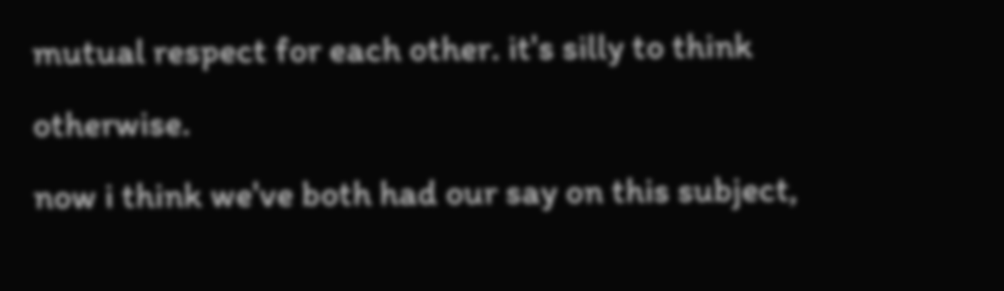mutual respect for each other. it's silly to think otherwise.
now i think we've both had our say on this subject,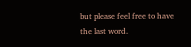but please feel free to have the last word.